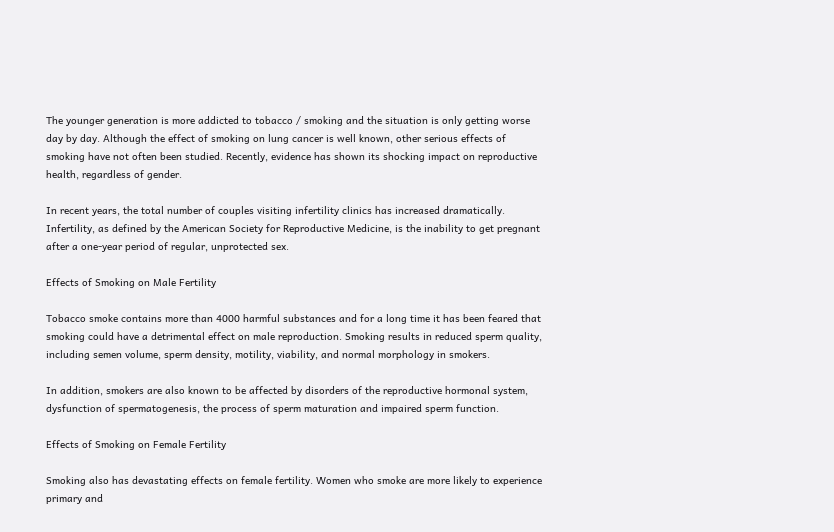The younger generation is more addicted to tobacco / smoking and the situation is only getting worse day by day. Although the effect of smoking on lung cancer is well known, other serious effects of smoking have not often been studied. Recently, evidence has shown its shocking impact on reproductive health, regardless of gender.

In recent years, the total number of couples visiting infertility clinics has increased dramatically. Infertility, as defined by the American Society for Reproductive Medicine, is the inability to get pregnant after a one-year period of regular, unprotected sex.

Effects of Smoking on Male Fertility

Tobacco smoke contains more than 4000 harmful substances and for a long time it has been feared that smoking could have a detrimental effect on male reproduction. Smoking results in reduced sperm quality, including semen volume, sperm density, motility, viability, and normal morphology in smokers.

In addition, smokers are also known to be affected by disorders of the reproductive hormonal system, dysfunction of spermatogenesis, the process of sperm maturation and impaired sperm function.

Effects of Smoking on Female Fertility

Smoking also has devastating effects on female fertility. Women who smoke are more likely to experience primary and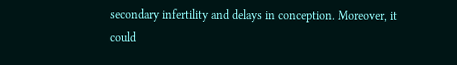secondary infertility and delays in conception. Moreover, it could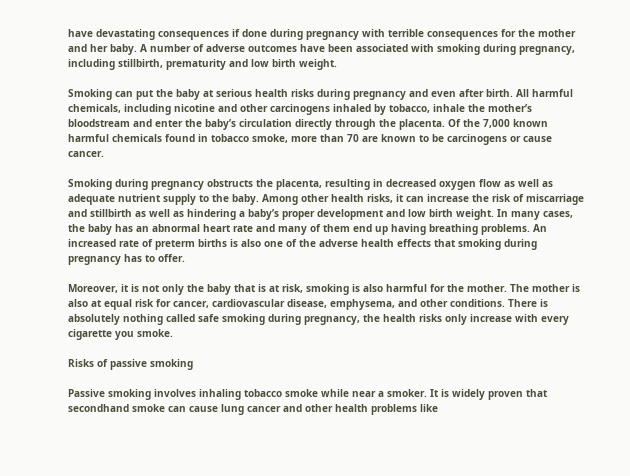have devastating consequences if done during pregnancy with terrible consequences for the mother and her baby. A number of adverse outcomes have been associated with smoking during pregnancy, including stillbirth, prematurity and low birth weight.

Smoking can put the baby at serious health risks during pregnancy and even after birth. All harmful chemicals, including nicotine and other carcinogens inhaled by tobacco, inhale the mother’s bloodstream and enter the baby’s circulation directly through the placenta. Of the 7,000 known harmful chemicals found in tobacco smoke, more than 70 are known to be carcinogens or cause cancer.

Smoking during pregnancy obstructs the placenta, resulting in decreased oxygen flow as well as adequate nutrient supply to the baby. Among other health risks, it can increase the risk of miscarriage and stillbirth as well as hindering a baby’s proper development and low birth weight. In many cases, the baby has an abnormal heart rate and many of them end up having breathing problems. An increased rate of preterm births is also one of the adverse health effects that smoking during pregnancy has to offer.

Moreover, it is not only the baby that is at risk, smoking is also harmful for the mother. The mother is also at equal risk for cancer, cardiovascular disease, emphysema, and other conditions. There is absolutely nothing called safe smoking during pregnancy, the health risks only increase with every cigarette you smoke.

Risks of passive smoking

Passive smoking involves inhaling tobacco smoke while near a smoker. It is widely proven that secondhand smoke can cause lung cancer and other health problems like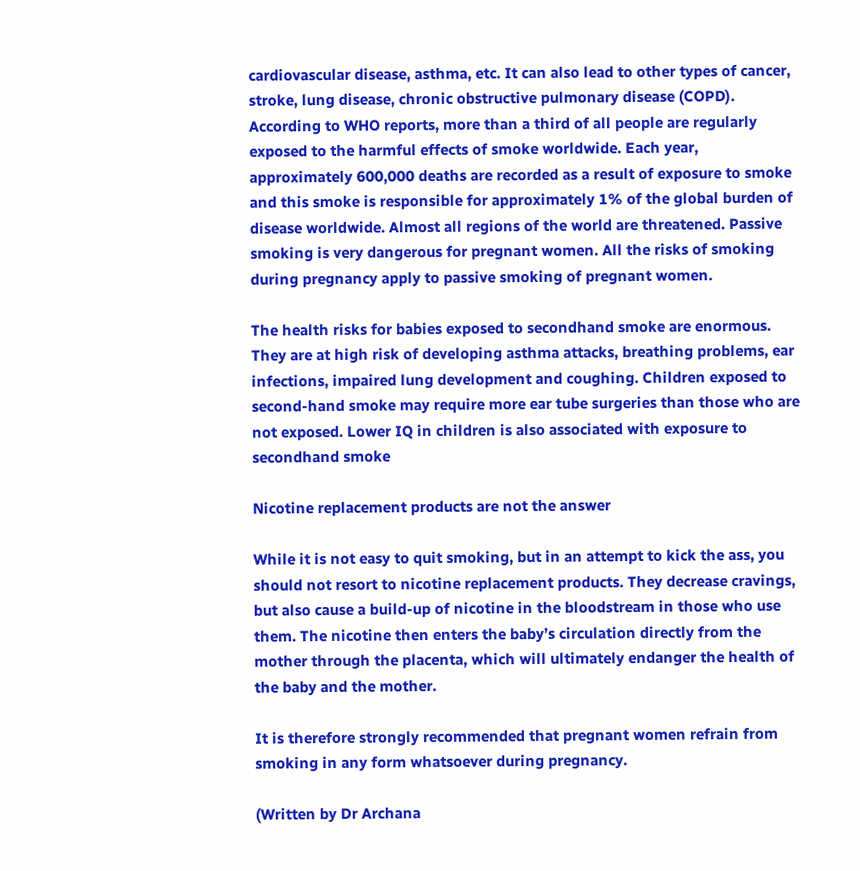cardiovascular disease, asthma, etc. It can also lead to other types of cancer, stroke, lung disease, chronic obstructive pulmonary disease (COPD). According to WHO reports, more than a third of all people are regularly exposed to the harmful effects of smoke worldwide. Each year, approximately 600,000 deaths are recorded as a result of exposure to smoke and this smoke is responsible for approximately 1% of the global burden of disease worldwide. Almost all regions of the world are threatened. Passive smoking is very dangerous for pregnant women. All the risks of smoking during pregnancy apply to passive smoking of pregnant women.

The health risks for babies exposed to secondhand smoke are enormous. They are at high risk of developing asthma attacks, breathing problems, ear infections, impaired lung development and coughing. Children exposed to second-hand smoke may require more ear tube surgeries than those who are not exposed. Lower IQ in children is also associated with exposure to secondhand smoke

Nicotine replacement products are not the answer

While it is not easy to quit smoking, but in an attempt to kick the ass, you should not resort to nicotine replacement products. They decrease cravings, but also cause a build-up of nicotine in the bloodstream in those who use them. The nicotine then enters the baby’s circulation directly from the mother through the placenta, which will ultimately endanger the health of the baby and the mother.

It is therefore strongly recommended that pregnant women refrain from smoking in any form whatsoever during pregnancy.

(Written by Dr Archana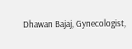Dhawan Bajaj, Gynecologist,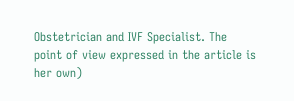Obstetrician and IVF Specialist. The point of view expressed in the article is her own)